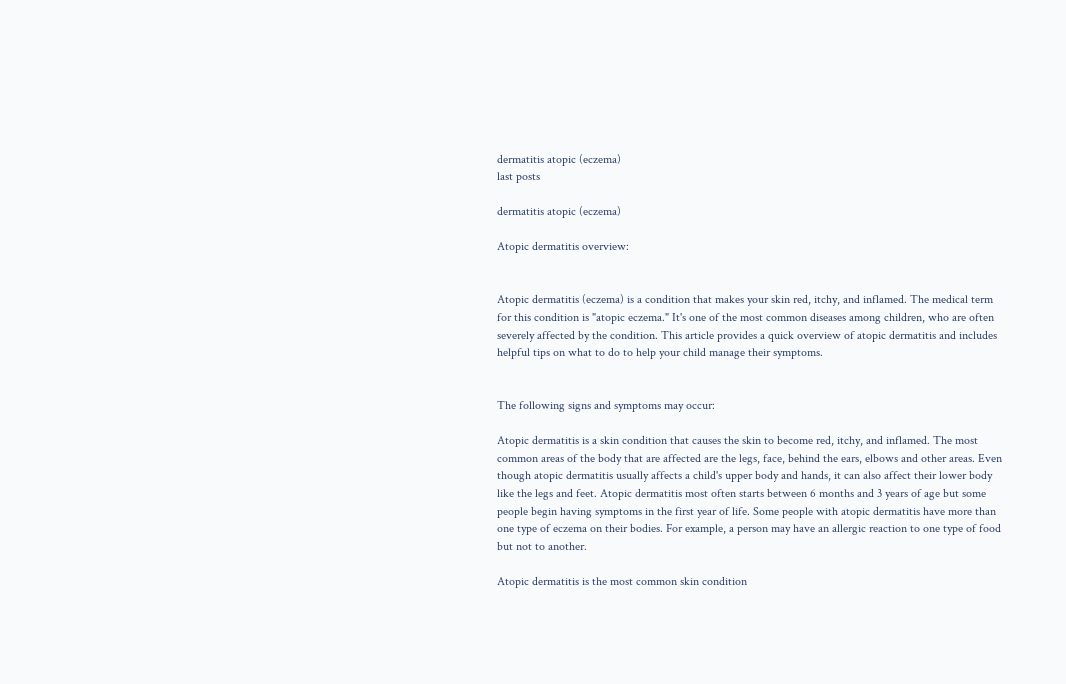dermatitis atopic (eczema)
last posts

dermatitis atopic (eczema)

Atopic dermatitis overview:


Atopic dermatitis (eczema) is a condition that makes your skin red, itchy, and inflamed. The medical term for this condition is "atopic eczema." It's one of the most common diseases among children, who are often severely affected by the condition. This article provides a quick overview of atopic dermatitis and includes helpful tips on what to do to help your child manage their symptoms.


The following signs and symptoms may occur:

Atopic dermatitis is a skin condition that causes the skin to become red, itchy, and inflamed. The most common areas of the body that are affected are the legs, face, behind the ears, elbows and other areas. Even though atopic dermatitis usually affects a child's upper body and hands, it can also affect their lower body like the legs and feet. Atopic dermatitis most often starts between 6 months and 3 years of age but some people begin having symptoms in the first year of life. Some people with atopic dermatitis have more than one type of eczema on their bodies. For example, a person may have an allergic reaction to one type of food but not to another.

Atopic dermatitis is the most common skin condition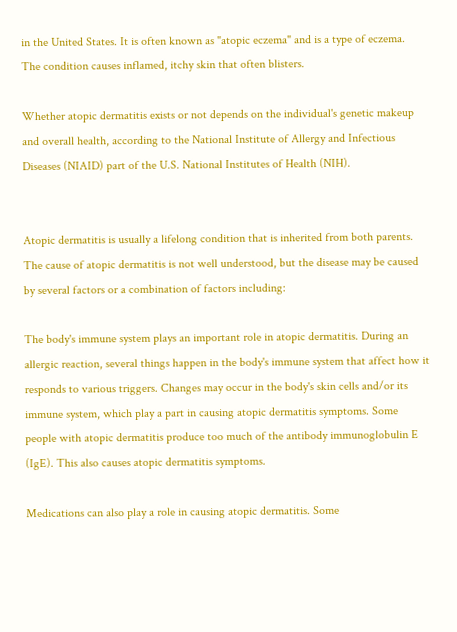in the United States. It is often known as "atopic eczema" and is a type of eczema. The condition causes inflamed, itchy skin that often blisters.

Whether atopic dermatitis exists or not depends on the individual's genetic makeup and overall health, according to the National Institute of Allergy and Infectious Diseases (NIAID) part of the U.S. National Institutes of Health (NIH).


Atopic dermatitis is usually a lifelong condition that is inherited from both parents. The cause of atopic dermatitis is not well understood, but the disease may be caused by several factors or a combination of factors including:

The body's immune system plays an important role in atopic dermatitis. During an allergic reaction, several things happen in the body's immune system that affect how it responds to various triggers. Changes may occur in the body's skin cells and/or its immune system, which play a part in causing atopic dermatitis symptoms. Some people with atopic dermatitis produce too much of the antibody immunoglobulin E (IgE). This also causes atopic dermatitis symptoms.

Medications can also play a role in causing atopic dermatitis. Some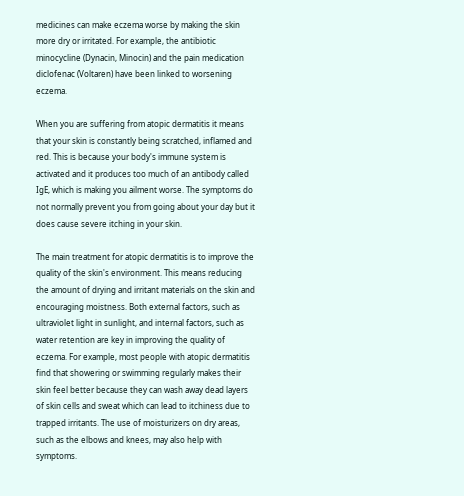medicines can make eczema worse by making the skin more dry or irritated. For example, the antibiotic minocycline (Dynacin, Minocin) and the pain medication diclofenac (Voltaren) have been linked to worsening eczema.

When you are suffering from atopic dermatitis it means that your skin is constantly being scratched, inflamed and red. This is because your body's immune system is activated and it produces too much of an antibody called IgE, which is making you ailment worse. The symptoms do not normally prevent you from going about your day but it does cause severe itching in your skin.

The main treatment for atopic dermatitis is to improve the quality of the skin's environment. This means reducing the amount of drying and irritant materials on the skin and encouraging moistness. Both external factors, such as ultraviolet light in sunlight, and internal factors, such as water retention are key in improving the quality of eczema. For example, most people with atopic dermatitis find that showering or swimming regularly makes their skin feel better because they can wash away dead layers of skin cells and sweat which can lead to itchiness due to trapped irritants. The use of moisturizers on dry areas, such as the elbows and knees, may also help with symptoms.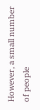However, a small number of people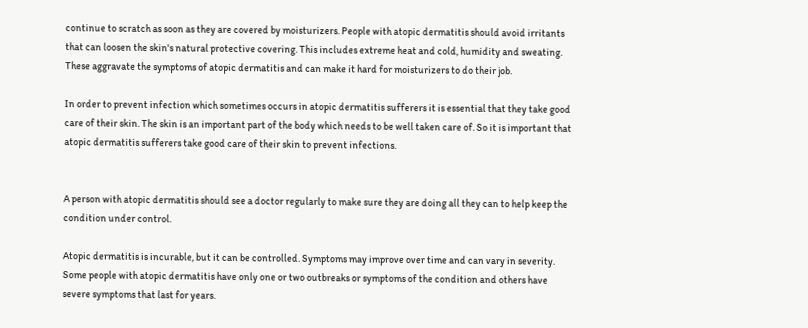continue to scratch as soon as they are covered by moisturizers. People with atopic dermatitis should avoid irritants that can loosen the skin's natural protective covering. This includes extreme heat and cold, humidity and sweating. These aggravate the symptoms of atopic dermatitis and can make it hard for moisturizers to do their job.

In order to prevent infection which sometimes occurs in atopic dermatitis sufferers it is essential that they take good care of their skin. The skin is an important part of the body which needs to be well taken care of. So it is important that atopic dermatitis sufferers take good care of their skin to prevent infections.


A person with atopic dermatitis should see a doctor regularly to make sure they are doing all they can to help keep the condition under control.

Atopic dermatitis is incurable, but it can be controlled. Symptoms may improve over time and can vary in severity. Some people with atopic dermatitis have only one or two outbreaks or symptoms of the condition and others have severe symptoms that last for years.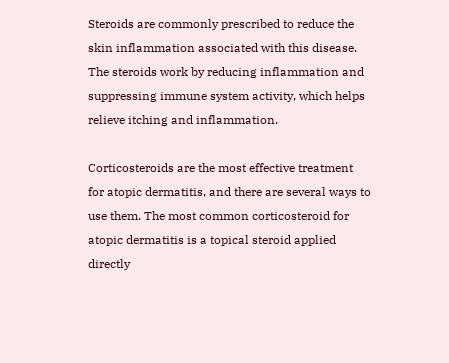Steroids are commonly prescribed to reduce the skin inflammation associated with this disease. The steroids work by reducing inflammation and suppressing immune system activity, which helps relieve itching and inflammation.

Corticosteroids are the most effective treatment for atopic dermatitis, and there are several ways to use them. The most common corticosteroid for atopic dermatitis is a topical steroid applied directly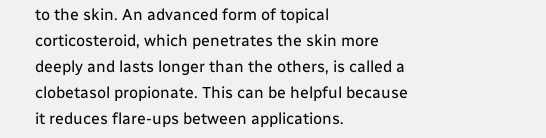to the skin. An advanced form of topical corticosteroid, which penetrates the skin more deeply and lasts longer than the others, is called a clobetasol propionate. This can be helpful because it reduces flare-ups between applications.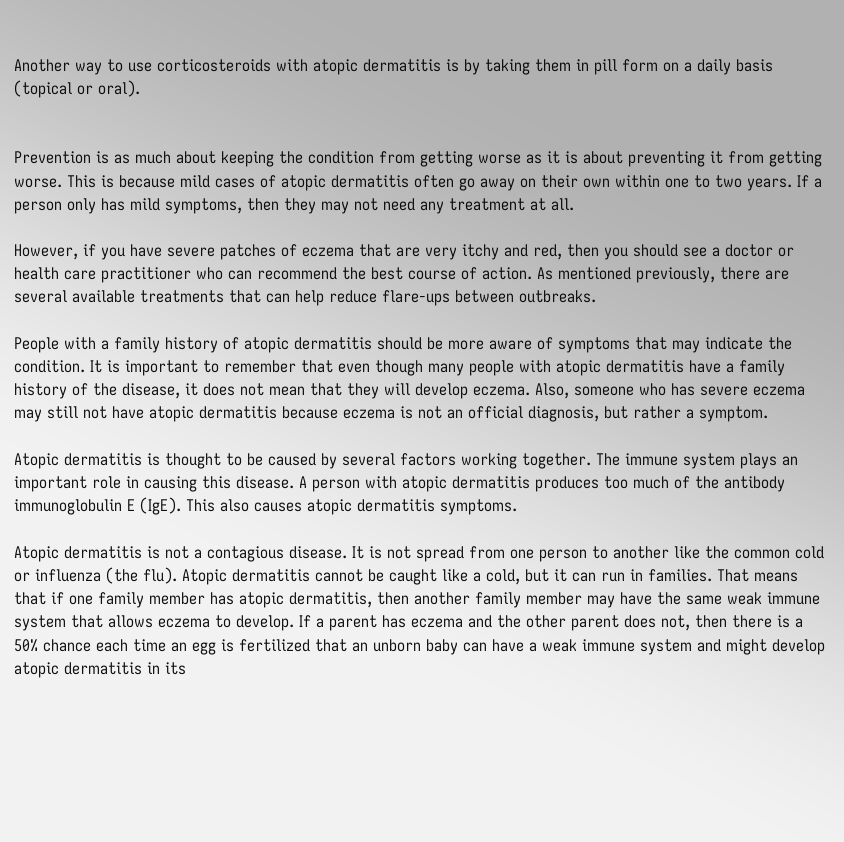Another way to use corticosteroids with atopic dermatitis is by taking them in pill form on a daily basis (topical or oral).


Prevention is as much about keeping the condition from getting worse as it is about preventing it from getting worse. This is because mild cases of atopic dermatitis often go away on their own within one to two years. If a person only has mild symptoms, then they may not need any treatment at all.

However, if you have severe patches of eczema that are very itchy and red, then you should see a doctor or health care practitioner who can recommend the best course of action. As mentioned previously, there are several available treatments that can help reduce flare-ups between outbreaks.

People with a family history of atopic dermatitis should be more aware of symptoms that may indicate the condition. It is important to remember that even though many people with atopic dermatitis have a family history of the disease, it does not mean that they will develop eczema. Also, someone who has severe eczema may still not have atopic dermatitis because eczema is not an official diagnosis, but rather a symptom.

Atopic dermatitis is thought to be caused by several factors working together. The immune system plays an important role in causing this disease. A person with atopic dermatitis produces too much of the antibody immunoglobulin E (IgE). This also causes atopic dermatitis symptoms.

Atopic dermatitis is not a contagious disease. It is not spread from one person to another like the common cold or influenza (the flu). Atopic dermatitis cannot be caught like a cold, but it can run in families. That means that if one family member has atopic dermatitis, then another family member may have the same weak immune system that allows eczema to develop. If a parent has eczema and the other parent does not, then there is a 50% chance each time an egg is fertilized that an unborn baby can have a weak immune system and might develop atopic dermatitis in its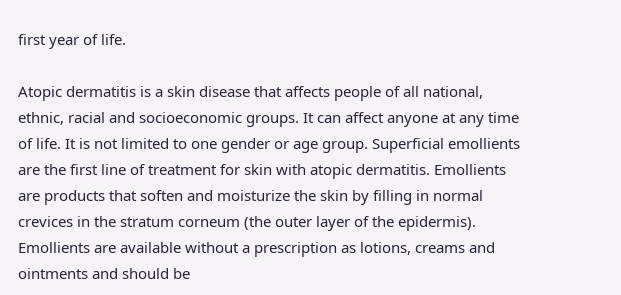first year of life.

Atopic dermatitis is a skin disease that affects people of all national, ethnic, racial and socioeconomic groups. It can affect anyone at any time of life. It is not limited to one gender or age group. Superficial emollients are the first line of treatment for skin with atopic dermatitis. Emollients are products that soften and moisturize the skin by filling in normal crevices in the stratum corneum (the outer layer of the epidermis). Emollients are available without a prescription as lotions, creams and ointments and should be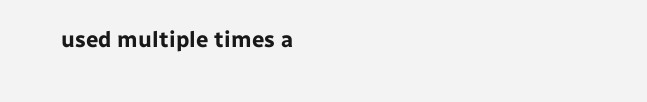used multiple times a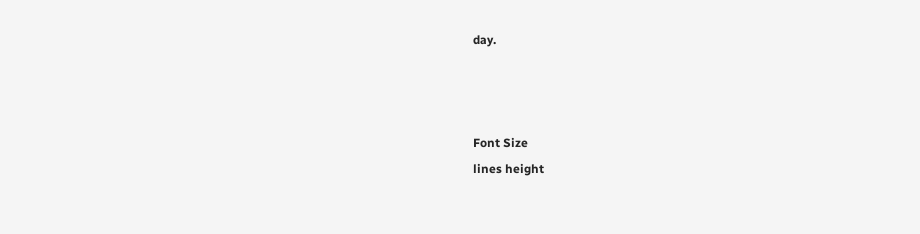day.



Font Size
lines height